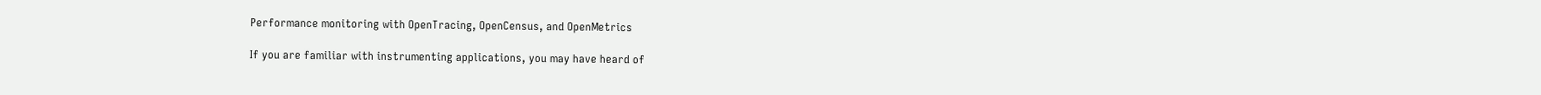Performance monitoring with OpenTracing, OpenCensus, and OpenMetrics

If you are familiar with instrumenting applications, you may have heard of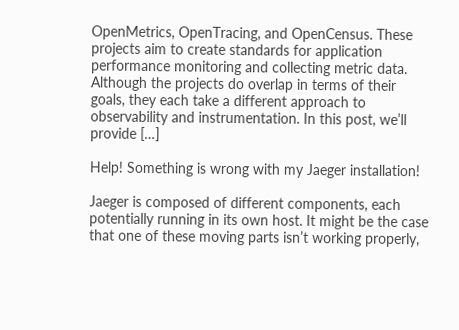OpenMetrics, OpenTracing, and OpenCensus. These projects aim to create standards for application performance monitoring and collecting metric data. Although the projects do overlap in terms of their goals, they each take a different approach to observability and instrumentation. In this post, we’ll provide […]

Help! Something is wrong with my Jaeger installation!

Jaeger is composed of different components, each potentially running in its own host. It might be the case that one of these moving parts isn’t working properly,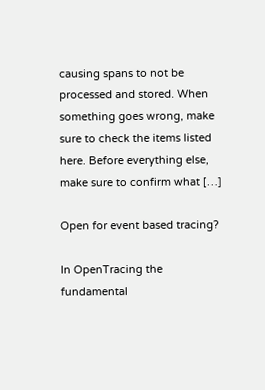causing spans to not be processed and stored. When something goes wrong, make sure to check the items listed here. Before everything else, make sure to confirm what […]

Open for event based tracing?

In OpenTracing the fundamental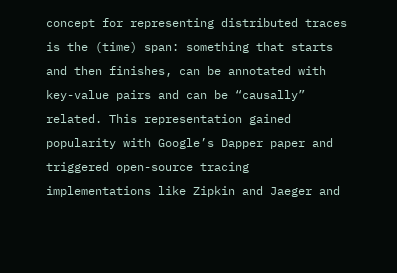concept for representing distributed traces is the (time) span: something that starts and then finishes, can be annotated with key-value pairs and can be “causally” related. This representation gained popularity with Google’s Dapper paper and triggered open-source tracing implementations like Zipkin and Jaeger and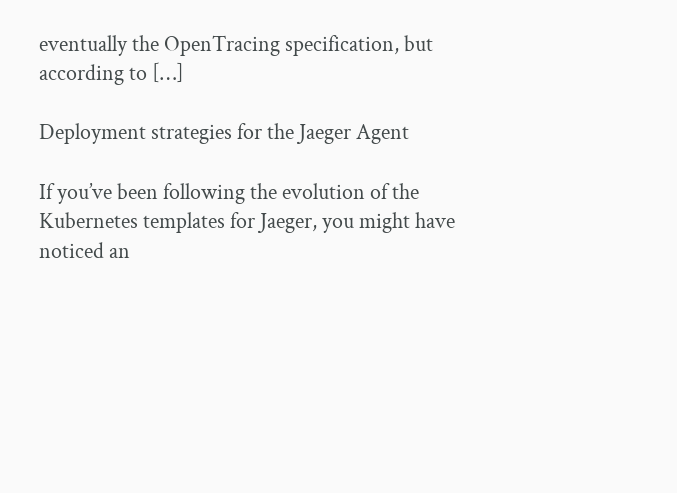eventually the OpenTracing specification, but according to […]

Deployment strategies for the Jaeger Agent

If you’ve been following the evolution of the Kubernetes templates for Jaeger, you might have noticed an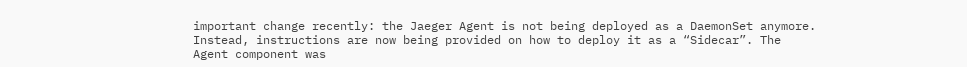important change recently: the Jaeger Agent is not being deployed as a DaemonSet anymore. Instead, instructions are now being provided on how to deploy it as a “Sidecar”. The Agent component was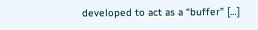developed to act as a “buffer” […]